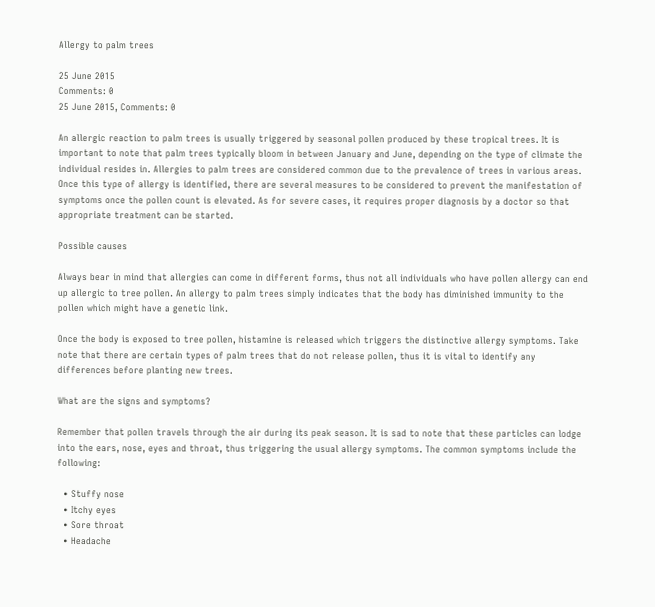Allergy to palm trees

25 June 2015
Comments: 0
25 June 2015, Comments: 0

An allergic reaction to palm trees is usually triggered by seasonal pollen produced by these tropical trees. It is important to note that palm trees typically bloom in between January and June, depending on the type of climate the individual resides in. Allergies to palm trees are considered common due to the prevalence of trees in various areas. Once this type of allergy is identified, there are several measures to be considered to prevent the manifestation of symptoms once the pollen count is elevated. As for severe cases, it requires proper diagnosis by a doctor so that appropriate treatment can be started.

Possible causes

Always bear in mind that allergies can come in different forms, thus not all individuals who have pollen allergy can end up allergic to tree pollen. An allergy to palm trees simply indicates that the body has diminished immunity to the pollen which might have a genetic link.

Once the body is exposed to tree pollen, histamine is released which triggers the distinctive allergy symptoms. Take note that there are certain types of palm trees that do not release pollen, thus it is vital to identify any differences before planting new trees.

What are the signs and symptoms?

Remember that pollen travels through the air during its peak season. It is sad to note that these particles can lodge into the ears, nose, eyes and throat, thus triggering the usual allergy symptoms. The common symptoms include the following:

  • Stuffy nose
  • Itchy eyes
  • Sore throat
  • Headache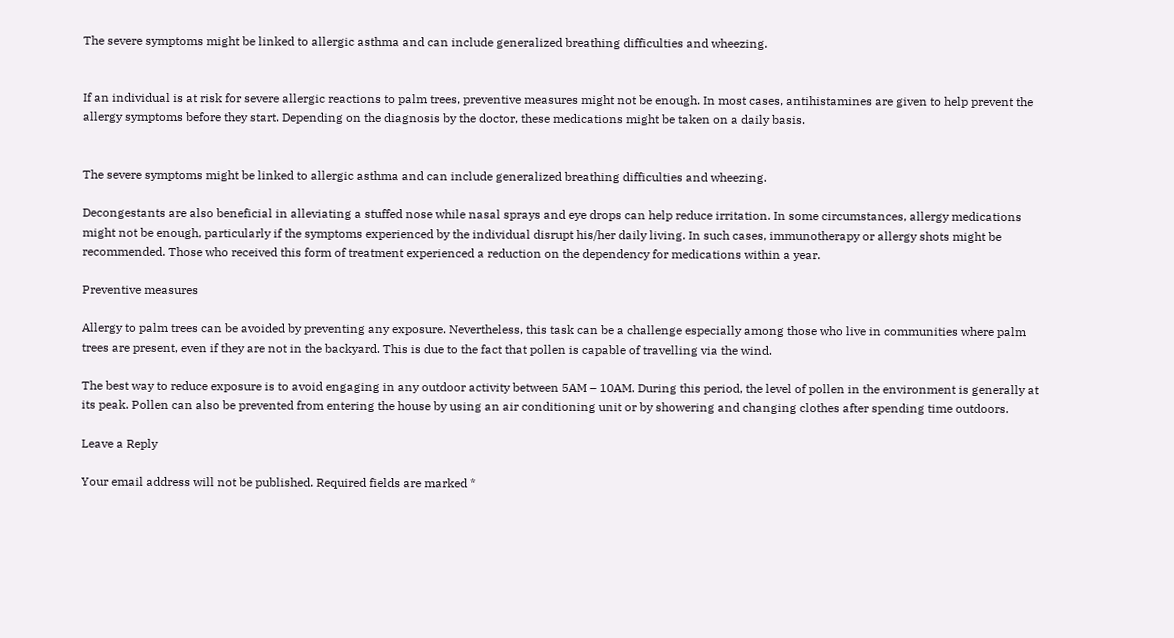The severe symptoms might be linked to allergic asthma and can include generalized breathing difficulties and wheezing.


If an individual is at risk for severe allergic reactions to palm trees, preventive measures might not be enough. In most cases, antihistamines are given to help prevent the allergy symptoms before they start. Depending on the diagnosis by the doctor, these medications might be taken on a daily basis.


The severe symptoms might be linked to allergic asthma and can include generalized breathing difficulties and wheezing.

Decongestants are also beneficial in alleviating a stuffed nose while nasal sprays and eye drops can help reduce irritation. In some circumstances, allergy medications might not be enough, particularly if the symptoms experienced by the individual disrupt his/her daily living. In such cases, immunotherapy or allergy shots might be recommended. Those who received this form of treatment experienced a reduction on the dependency for medications within a year.

Preventive measures

Allergy to palm trees can be avoided by preventing any exposure. Nevertheless, this task can be a challenge especially among those who live in communities where palm trees are present, even if they are not in the backyard. This is due to the fact that pollen is capable of travelling via the wind.

The best way to reduce exposure is to avoid engaging in any outdoor activity between 5AM – 10AM. During this period, the level of pollen in the environment is generally at its peak. Pollen can also be prevented from entering the house by using an air conditioning unit or by showering and changing clothes after spending time outdoors.

Leave a Reply

Your email address will not be published. Required fields are marked *